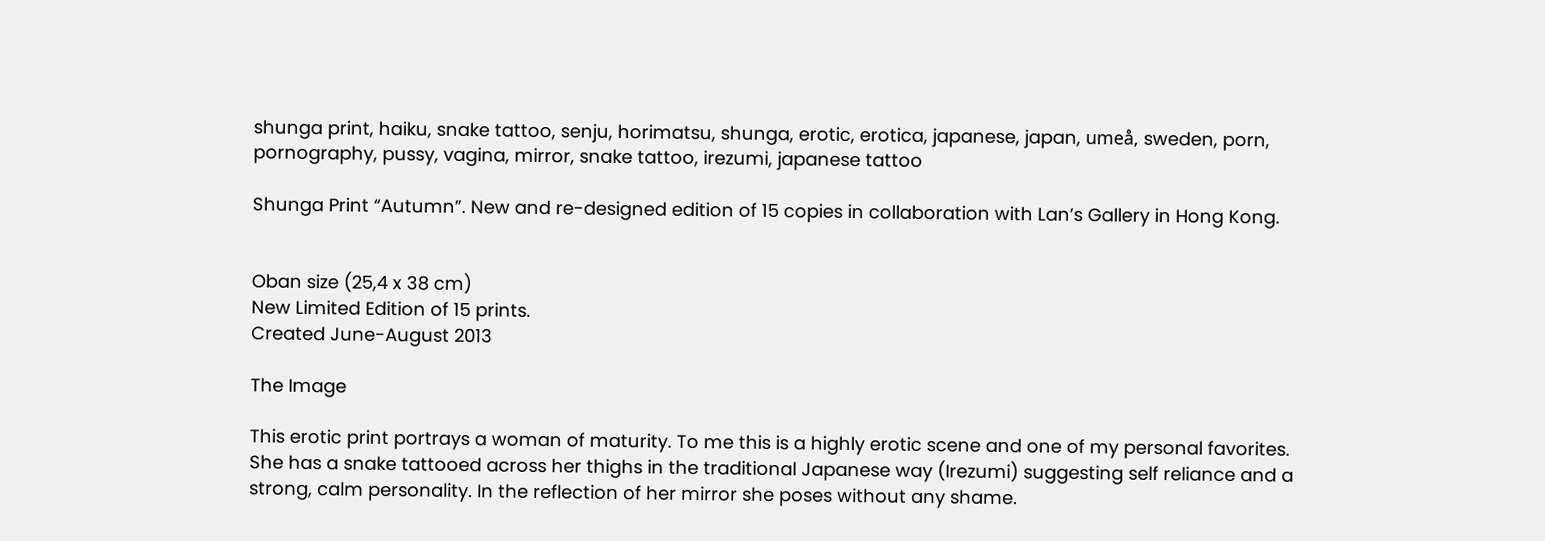shunga print, haiku, snake tattoo, senju, horimatsu, shunga, erotic, erotica, japanese, japan, umeå, sweden, porn, pornography, pussy, vagina, mirror, snake tattoo, irezumi, japanese tattoo

Shunga Print “Autumn”. New and re-designed edition of 15 copies in collaboration with Lan’s Gallery in Hong Kong.


Oban size (25,4 x 38 cm)
New Limited Edition of 15 prints.
Created June-August 2013

The Image

This erotic print portrays a woman of maturity. To me this is a highly erotic scene and one of my personal favorites. She has a snake tattooed across her thighs in the traditional Japanese way (Irezumi) suggesting self reliance and a strong, calm personality. In the reflection of her mirror she poses without any shame.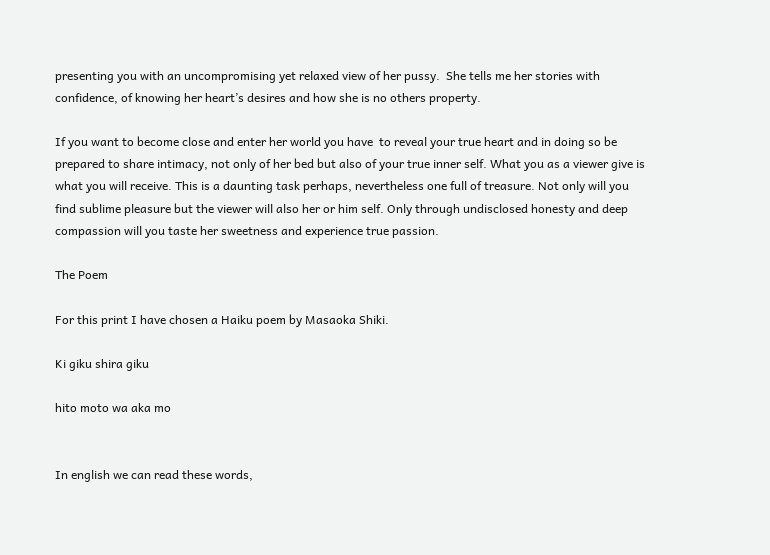presenting you with an uncompromising yet relaxed view of her pussy.  She tells me her stories with confidence, of knowing her heart’s desires and how she is no others property.

If you want to become close and enter her world you have  to reveal your true heart and in doing so be prepared to share intimacy, not only of her bed but also of your true inner self. What you as a viewer give is what you will receive. This is a daunting task perhaps, nevertheless one full of treasure. Not only will you find sublime pleasure but the viewer will also her or him self. Only through undisclosed honesty and deep compassion will you taste her sweetness and experience true passion.

The Poem

For this print I have chosen a Haiku poem by Masaoka Shiki.

Ki giku shira giku

hito moto wa aka mo


In english we can read these words,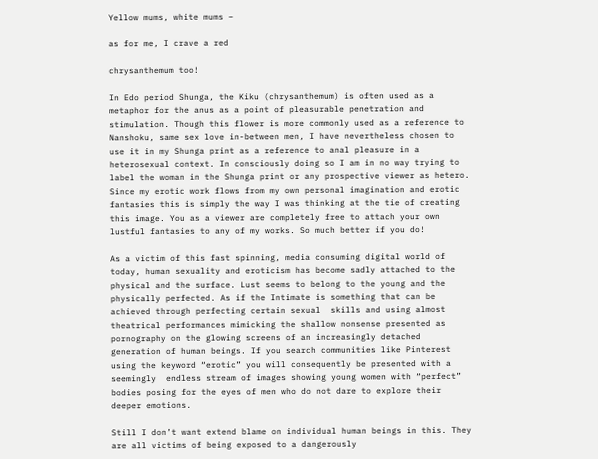Yellow mums, white mums –

as for me, I crave a red

chrysanthemum too!

In Edo period Shunga, the Kiku (chrysanthemum) is often used as a metaphor for the anus as a point of pleasurable penetration and stimulation. Though this flower is more commonly used as a reference to Nanshoku, same sex love in-between men, I have nevertheless chosen to use it in my Shunga print as a reference to anal pleasure in a heterosexual context. In consciously doing so I am in no way trying to label the woman in the Shunga print or any prospective viewer as hetero. Since my erotic work flows from my own personal imagination and erotic fantasies this is simply the way I was thinking at the tie of creating this image. You as a viewer are completely free to attach your own lustful fantasies to any of my works. So much better if you do!

As a victim of this fast spinning, media consuming digital world of today, human sexuality and eroticism has become sadly attached to the physical and the surface. Lust seems to belong to the young and the physically perfected. As if the Intimate is something that can be achieved through perfecting certain sexual  skills and using almost theatrical performances mimicking the shallow nonsense presented as pornography on the glowing screens of an increasingly detached generation of human beings. If you search communities like Pinterest using the keyword “erotic” you will consequently be presented with a seemingly  endless stream of images showing young women with “perfect” bodies posing for the eyes of men who do not dare to explore their deeper emotions.

Still I don’t want extend blame on individual human beings in this. They are all victims of being exposed to a dangerously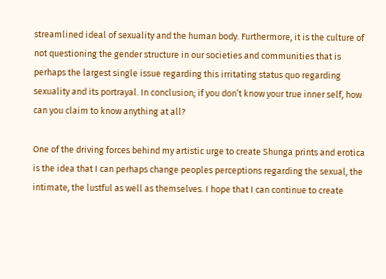streamlined ideal of sexuality and the human body. Furthermore, it is the culture of not questioning the gender structure in our societies and communities that is perhaps the largest single issue regarding this irritating status quo regarding sexuality and its portrayal. In conclusion; if you don’t know your true inner self, how can you claim to know anything at all?

One of the driving forces behind my artistic urge to create Shunga prints and erotica is the idea that I can perhaps change peoples perceptions regarding the sexual, the intimate, the lustful as well as themselves. I hope that I can continue to create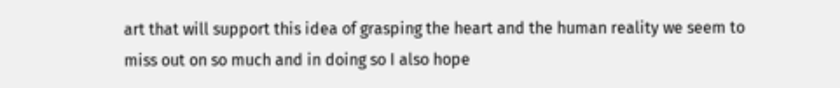art that will support this idea of grasping the heart and the human reality we seem to miss out on so much and in doing so I also hope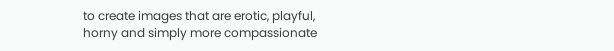to create images that are erotic, playful, horny and simply more compassionate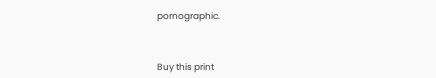pornographic.



Buy this print